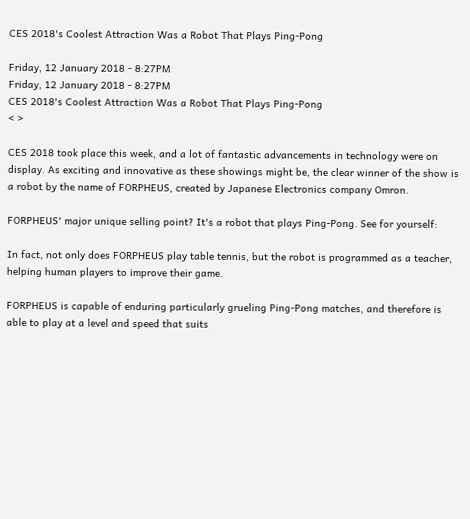CES 2018's Coolest Attraction Was a Robot That Plays Ping-Pong

Friday, 12 January 2018 - 8:27PM
Friday, 12 January 2018 - 8:27PM
CES 2018's Coolest Attraction Was a Robot That Plays Ping-Pong
< >

CES 2018 took place this week, and a lot of fantastic advancements in technology were on display. As exciting and innovative as these showings might be, the clear winner of the show is a robot by the name of FORPHEUS, created by Japanese Electronics company Omron.

FORPHEUS' major unique selling point? It's a robot that plays Ping-Pong. See for yourself:

In fact, not only does FORPHEUS play table tennis, but the robot is programmed as a teacher, helping human players to improve their game.

FORPHEUS is capable of enduring particularly grueling Ping-Pong matches, and therefore is able to play at a level and speed that suits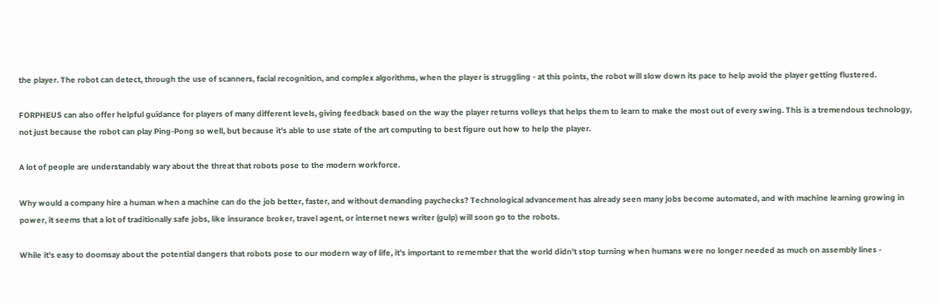the player. The robot can detect, through the use of scanners, facial recognition, and complex algorithms, when the player is struggling - at this points, the robot will slow down its pace to help avoid the player getting flustered.

FORPHEUS can also offer helpful guidance for players of many different levels, giving feedback based on the way the player returns volleys that helps them to learn to make the most out of every swing. This is a tremendous technology, not just because the robot can play Ping-Pong so well, but because it's able to use state of the art computing to best figure out how to help the player.

A lot of people are understandably wary about the threat that robots pose to the modern workforce.

Why would a company hire a human when a machine can do the job better, faster, and without demanding paychecks? Technological advancement has already seen many jobs become automated, and with machine learning growing in power, it seems that a lot of traditionally safe jobs, like insurance broker, travel agent, or internet news writer (gulp) will soon go to the robots.

While it's easy to doomsay about the potential dangers that robots pose to our modern way of life, it's important to remember that the world didn't stop turning when humans were no longer needed as much on assembly lines -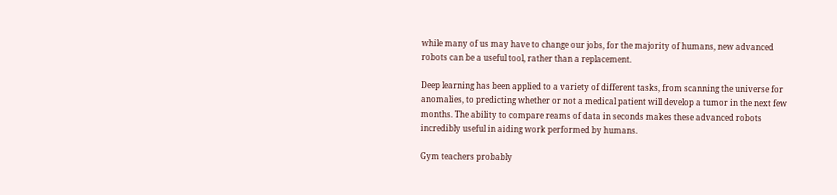while many of us may have to change our jobs, for the majority of humans, new advanced robots can be a useful tool, rather than a replacement.

Deep learning has been applied to a variety of different tasks, from scanning the universe for anomalies, to predicting whether or not a medical patient will develop a tumor in the next few months. The ability to compare reams of data in seconds makes these advanced robots incredibly useful in aiding work performed by humans.

Gym teachers probably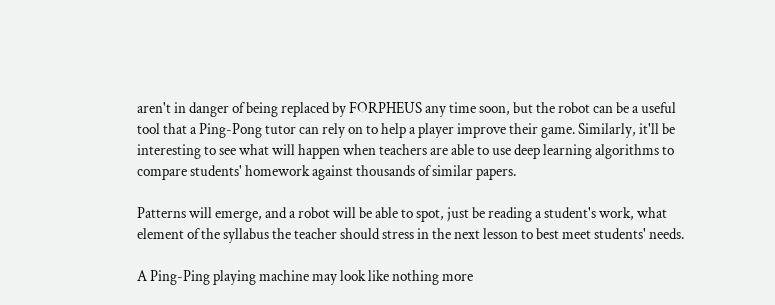aren't in danger of being replaced by FORPHEUS any time soon, but the robot can be a useful tool that a Ping-Pong tutor can rely on to help a player improve their game. Similarly, it'll be interesting to see what will happen when teachers are able to use deep learning algorithms to compare students' homework against thousands of similar papers.

Patterns will emerge, and a robot will be able to spot, just be reading a student's work, what element of the syllabus the teacher should stress in the next lesson to best meet students' needs.

A Ping-Ping playing machine may look like nothing more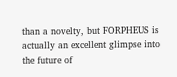than a novelty, but FORPHEUS is actually an excellent glimpse into the future of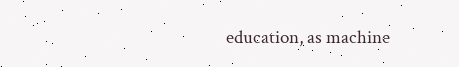education, as machine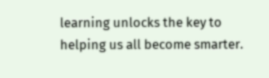learning unlocks the key to helping us all become smarter.